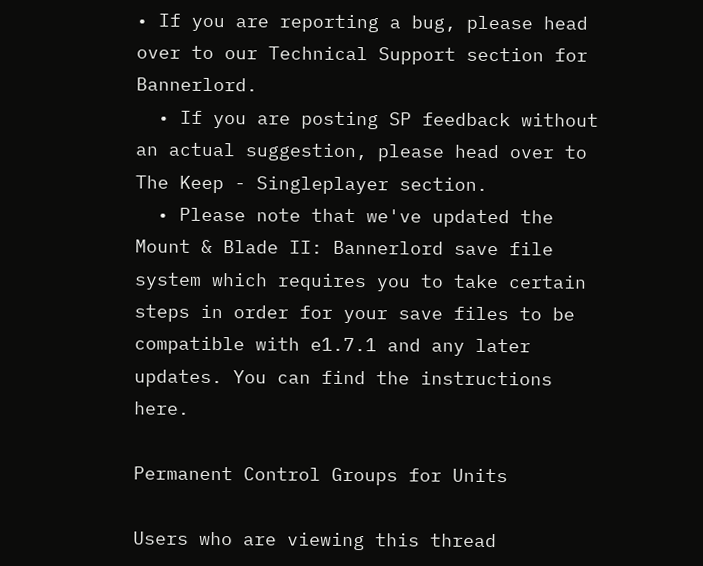• If you are reporting a bug, please head over to our Technical Support section for Bannerlord.
  • If you are posting SP feedback without an actual suggestion, please head over to The Keep - Singleplayer section.
  • Please note that we've updated the Mount & Blade II: Bannerlord save file system which requires you to take certain steps in order for your save files to be compatible with e1.7.1 and any later updates. You can find the instructions here.

Permanent Control Groups for Units

Users who are viewing this thread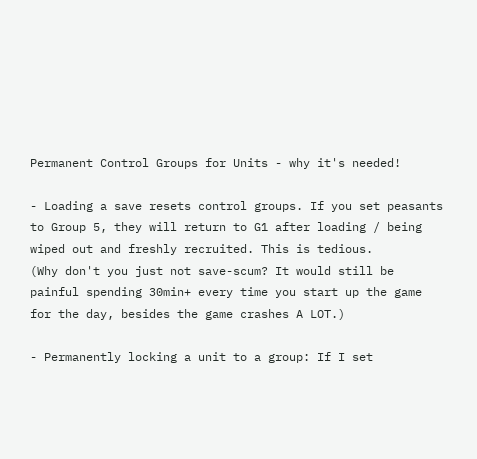Permanent Control Groups for Units - why it's needed!

- Loading a save resets control groups. If you set peasants to Group 5, they will return to G1 after loading / being wiped out and freshly recruited. This is tedious.
(Why don't you just not save-scum? It would still be painful spending 30min+ every time you start up the game for the day, besides the game crashes A LOT.)

- Permanently locking a unit to a group: If I set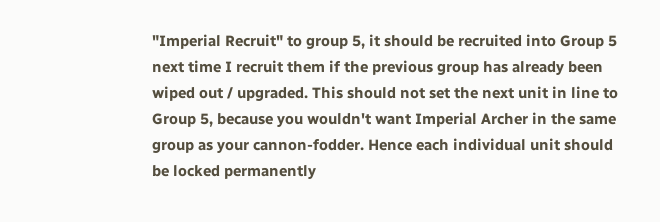"Imperial Recruit" to group 5, it should be recruited into Group 5 next time I recruit them if the previous group has already been wiped out / upgraded. This should not set the next unit in line to Group 5, because you wouldn't want Imperial Archer in the same group as your cannon-fodder. Hence each individual unit should be locked permanently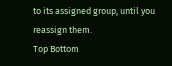to its assigned group, until you reassign them.
Top Bottom